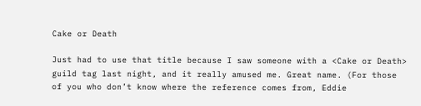Cake or Death

Just had to use that title because I saw someone with a <Cake or Death> guild tag last night, and it really amused me. Great name. (For those of you who don’t know where the reference comes from, Eddie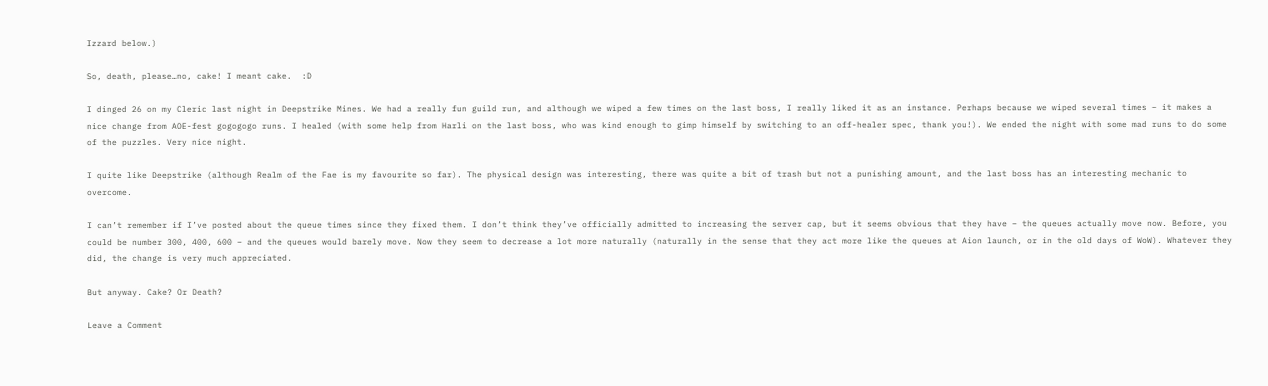Izzard below.)

So, death, please…no, cake! I meant cake.  :D

I dinged 26 on my Cleric last night in Deepstrike Mines. We had a really fun guild run, and although we wiped a few times on the last boss, I really liked it as an instance. Perhaps because we wiped several times – it makes a nice change from AOE-fest gogogogo runs. I healed (with some help from Harli on the last boss, who was kind enough to gimp himself by switching to an off-healer spec, thank you!). We ended the night with some mad runs to do some of the puzzles. Very nice night.

I quite like Deepstrike (although Realm of the Fae is my favourite so far). The physical design was interesting, there was quite a bit of trash but not a punishing amount, and the last boss has an interesting mechanic to overcome.

I can’t remember if I’ve posted about the queue times since they fixed them. I don’t think they’ve officially admitted to increasing the server cap, but it seems obvious that they have – the queues actually move now. Before, you could be number 300, 400, 600 – and the queues would barely move. Now they seem to decrease a lot more naturally (naturally in the sense that they act more like the queues at Aion launch, or in the old days of WoW). Whatever they did, the change is very much appreciated.

But anyway. Cake? Or Death?

Leave a Comment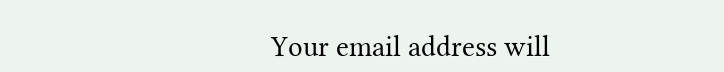Your email address will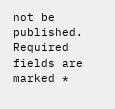not be published. Required fields are marked *